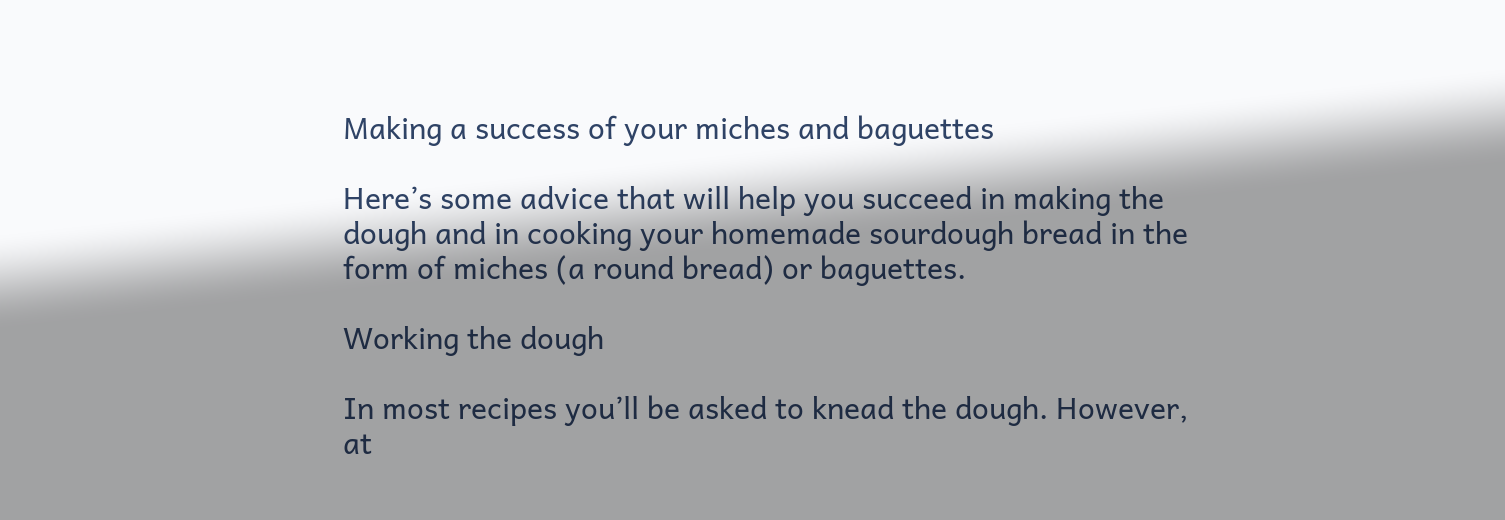Making a success of your miches and baguettes

Here’s some advice that will help you succeed in making the dough and in cooking your homemade sourdough bread in the form of miches (a round bread) or baguettes.

Working the dough

In most recipes you’ll be asked to knead the dough. However, at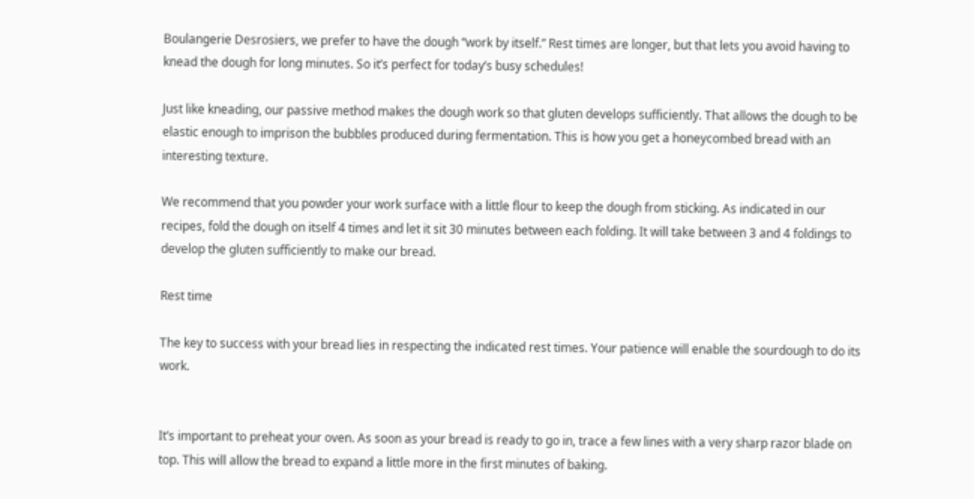Boulangerie Desrosiers, we prefer to have the dough “work by itself.” Rest times are longer, but that lets you avoid having to knead the dough for long minutes. So it’s perfect for today’s busy schedules!

Just like kneading, our passive method makes the dough work so that gluten develops sufficiently. That allows the dough to be elastic enough to imprison the bubbles produced during fermentation. This is how you get a honeycombed bread with an interesting texture.

We recommend that you powder your work surface with a little flour to keep the dough from sticking. As indicated in our recipes, fold the dough on itself 4 times and let it sit 30 minutes between each folding. It will take between 3 and 4 foldings to develop the gluten sufficiently to make our bread.

Rest time

The key to success with your bread lies in respecting the indicated rest times. Your patience will enable the sourdough to do its work.


It’s important to preheat your oven. As soon as your bread is ready to go in, trace a few lines with a very sharp razor blade on top. This will allow the bread to expand a little more in the first minutes of baking.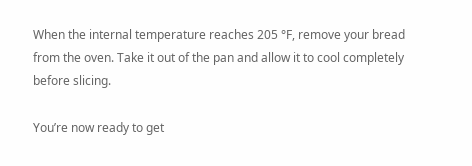When the internal temperature reaches 205 °F, remove your bread from the oven. Take it out of the pan and allow it to cool completely before slicing.

You’re now ready to get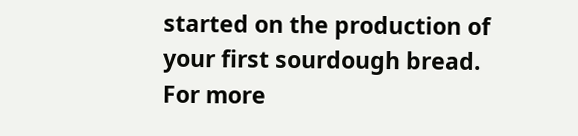started on the production of your first sourdough bread. For more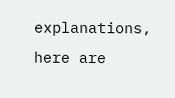explanations, here are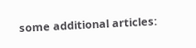some additional articles: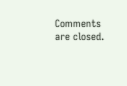Comments are closed.